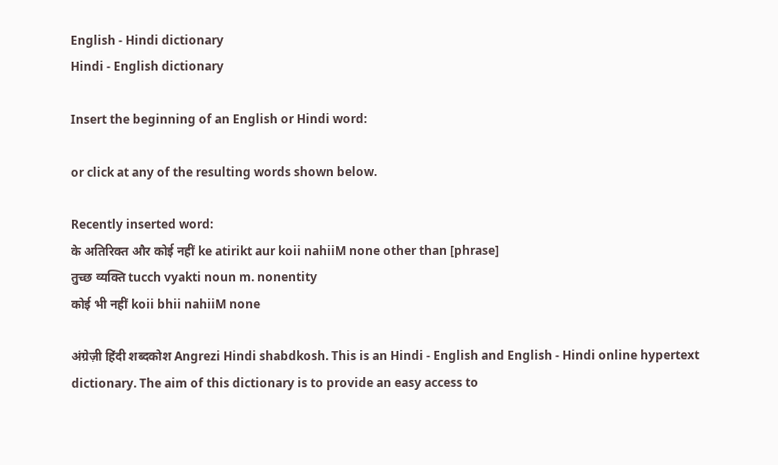English - Hindi dictionary
Hindi - English dictionary

Insert the beginning of an English or Hindi word:

or click at any of the resulting words shown below.

Recently inserted word:
के अतिरिक्त और कोई नहीं ke atirikt aur koii nahiiM none other than [phrase]
तुच्छ व्यक्ति tucch vyakti noun m. nonentity
कोई भी नहीं koii bhii nahiiM none

अंग्रेज़ी हिंदी शब्दकोश Angrezi Hindi shabdkosh. This is an Hindi - English and English - Hindi online hypertext dictionary. The aim of this dictionary is to provide an easy access to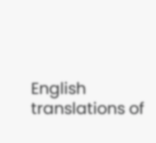English translations of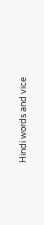Hindi words and vice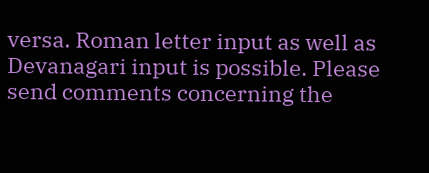versa. Roman letter input as well as Devanagari input is possible. Please send comments concerning the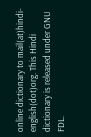online dictionary to mail(at)hindi-english(dot)org. This Hindi dictionary is released under GNU FDL.